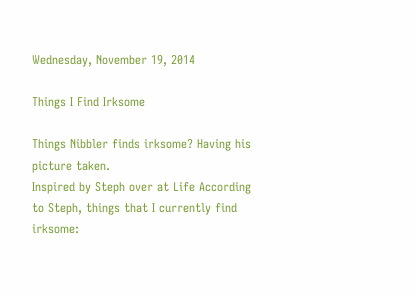Wednesday, November 19, 2014

Things I Find Irksome

Things Nibbler finds irksome? Having his picture taken.
Inspired by Steph over at Life According to Steph, things that I currently find irksome: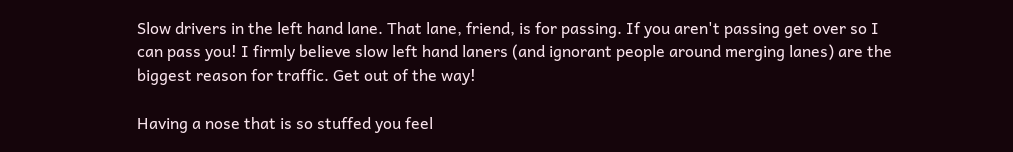Slow drivers in the left hand lane. That lane, friend, is for passing. If you aren't passing get over so I can pass you! I firmly believe slow left hand laners (and ignorant people around merging lanes) are the biggest reason for traffic. Get out of the way!

Having a nose that is so stuffed you feel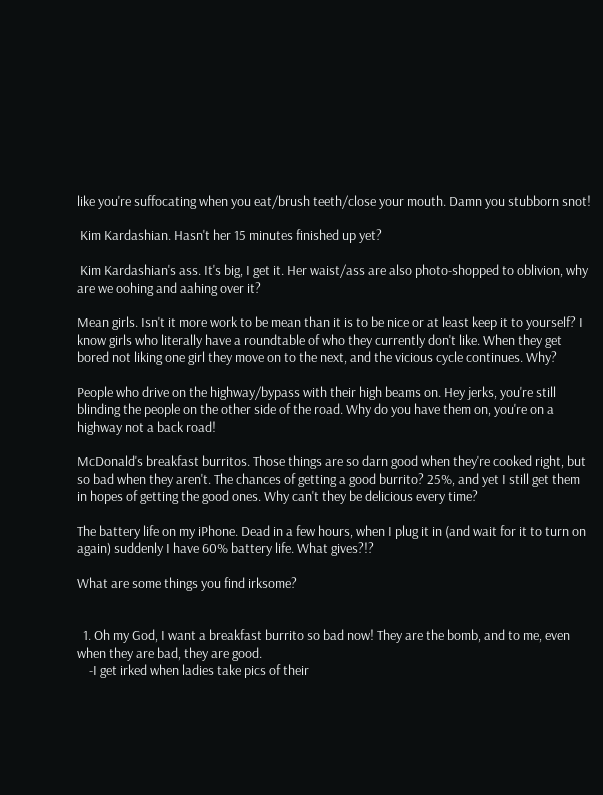like you're suffocating when you eat/brush teeth/close your mouth. Damn you stubborn snot!

 Kim Kardashian. Hasn't her 15 minutes finished up yet?

 Kim Kardashian's ass. It's big, I get it. Her waist/ass are also photo-shopped to oblivion, why are we oohing and aahing over it?

Mean girls. Isn't it more work to be mean than it is to be nice or at least keep it to yourself? I know girls who literally have a roundtable of who they currently don't like. When they get bored not liking one girl they move on to the next, and the vicious cycle continues. Why?

People who drive on the highway/bypass with their high beams on. Hey jerks, you're still blinding the people on the other side of the road. Why do you have them on, you're on a highway not a back road!

McDonald's breakfast burritos. Those things are so darn good when they're cooked right, but so bad when they aren't. The chances of getting a good burrito? 25%, and yet I still get them in hopes of getting the good ones. Why can't they be delicious every time?

The battery life on my iPhone. Dead in a few hours, when I plug it in (and wait for it to turn on again) suddenly I have 60% battery life. What gives?!?

What are some things you find irksome?


  1. Oh my God, I want a breakfast burrito so bad now! They are the bomb, and to me, even when they are bad, they are good.
    -I get irked when ladies take pics of their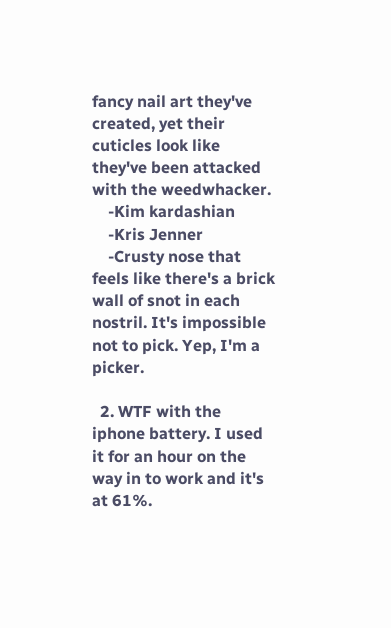fancy nail art they've created, yet their cuticles look like they've been attacked with the weedwhacker.
    -Kim kardashian
    -Kris Jenner
    -Crusty nose that feels like there's a brick wall of snot in each nostril. It's impossible not to pick. Yep, I'm a picker.

  2. WTF with the iphone battery. I used it for an hour on the way in to work and it's at 61%.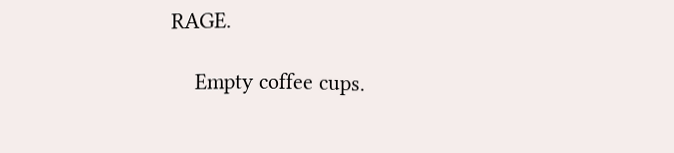RAGE.

    Empty coffee cups.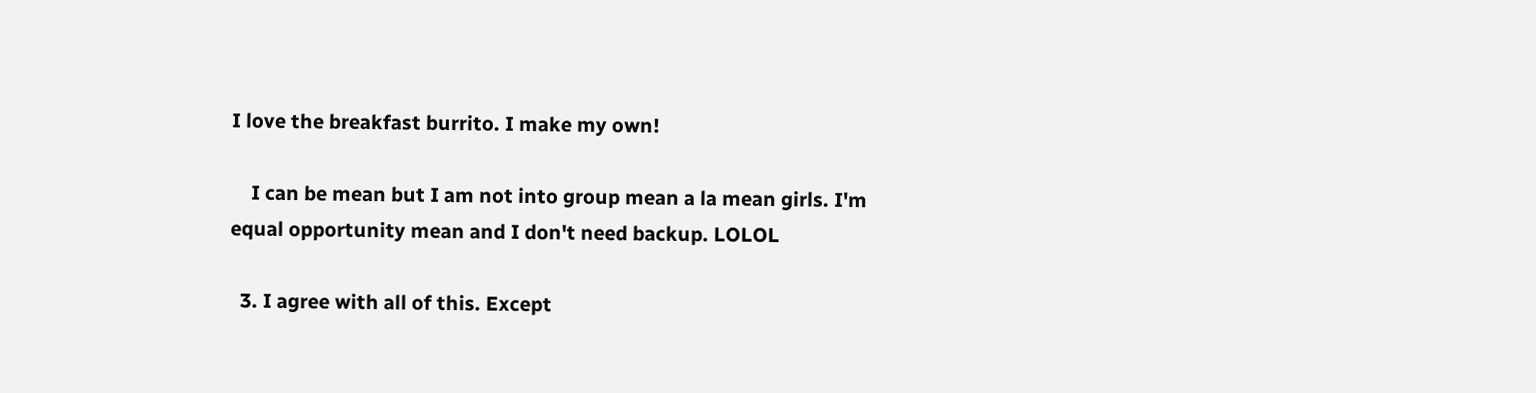I love the breakfast burrito. I make my own!

    I can be mean but I am not into group mean a la mean girls. I'm equal opportunity mean and I don't need backup. LOLOL

  3. I agree with all of this. Except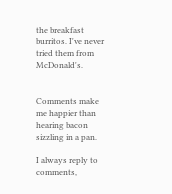the breakfast burritos. I've never tried them from McDonald's.


Comments make me happier than hearing bacon sizzling in a pan.

I always reply to comments,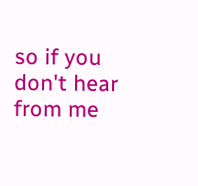so if you don't hear from me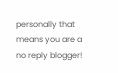personally that means you are a no reply blogger!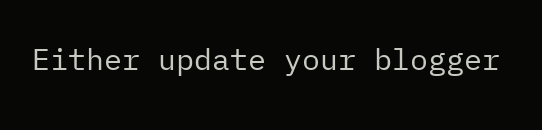Either update your blogger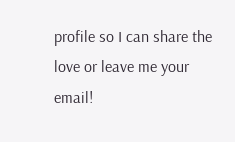profile so I can share the love or leave me your email!